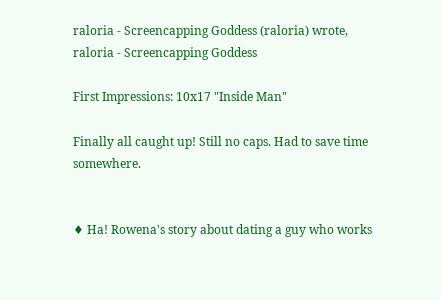raloria - Screencapping Goddess (raloria) wrote,
raloria - Screencapping Goddess

First Impressions: 10x17 "Inside Man"

Finally all caught up! Still no caps. Had to save time somewhere.


♦ Ha! Rowena's story about dating a guy who works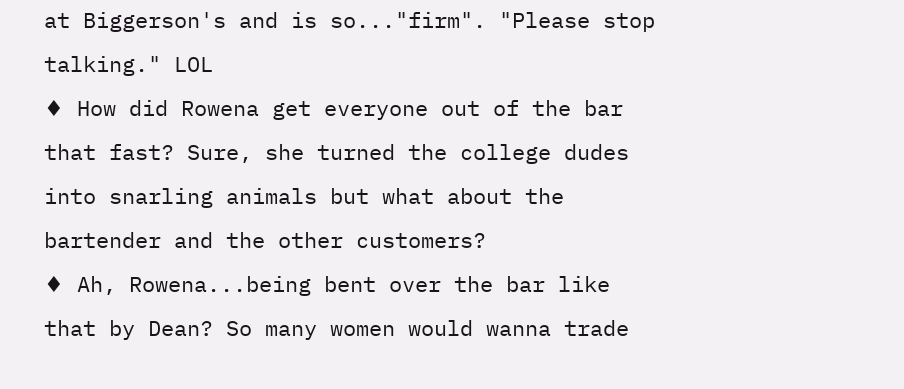at Biggerson's and is so..."firm". "Please stop talking." LOL
♦ How did Rowena get everyone out of the bar that fast? Sure, she turned the college dudes into snarling animals but what about the bartender and the other customers?
♦ Ah, Rowena...being bent over the bar like that by Dean? So many women would wanna trade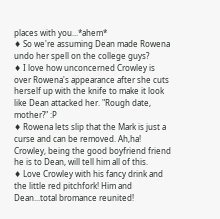places with you...*ahem*
♦ So we're assuming Dean made Rowena undo her spell on the college guys?
♦ I love how unconcerned Crowley is over Rowena's appearance after she cuts herself up with the knife to make it look like Dean attacked her. "Rough date, mother?" :P
♦ Rowena lets slip that the Mark is just a curse and can be removed. Ah,ha! Crowley, being the good boyfriend friend he is to Dean, will tell him all of this.
♦ Love Crowley with his fancy drink and the little red pitchfork! Him and Dean...total bromance reunited!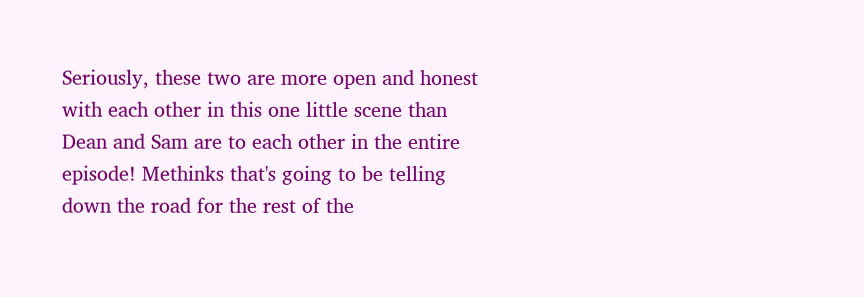Seriously, these two are more open and honest with each other in this one little scene than Dean and Sam are to each other in the entire episode! Methinks that's going to be telling down the road for the rest of the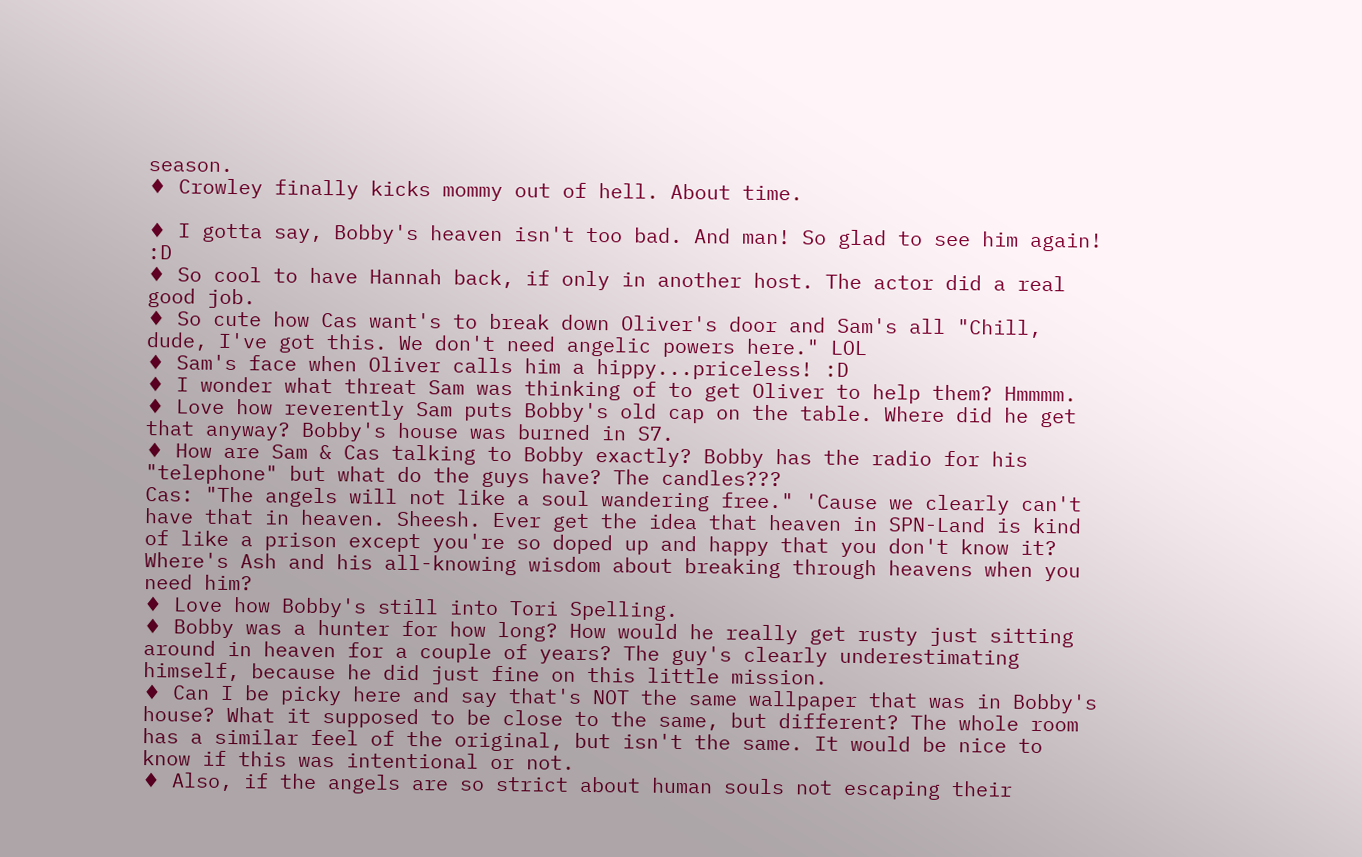season.
♦ Crowley finally kicks mommy out of hell. About time.

♦ I gotta say, Bobby's heaven isn't too bad. And man! So glad to see him again! :D
♦ So cool to have Hannah back, if only in another host. The actor did a real good job.
♦ So cute how Cas want's to break down Oliver's door and Sam's all "Chill, dude, I've got this. We don't need angelic powers here." LOL
♦ Sam's face when Oliver calls him a hippy...priceless! :D
♦ I wonder what threat Sam was thinking of to get Oliver to help them? Hmmmm.
♦ Love how reverently Sam puts Bobby's old cap on the table. Where did he get that anyway? Bobby's house was burned in S7.
♦ How are Sam & Cas talking to Bobby exactly? Bobby has the radio for his "telephone" but what do the guys have? The candles???
Cas: "The angels will not like a soul wandering free." 'Cause we clearly can't have that in heaven. Sheesh. Ever get the idea that heaven in SPN-Land is kind of like a prison except you're so doped up and happy that you don't know it? Where's Ash and his all-knowing wisdom about breaking through heavens when you need him?
♦ Love how Bobby's still into Tori Spelling.
♦ Bobby was a hunter for how long? How would he really get rusty just sitting around in heaven for a couple of years? The guy's clearly underestimating himself, because he did just fine on this little mission.
♦ Can I be picky here and say that's NOT the same wallpaper that was in Bobby's house? What it supposed to be close to the same, but different? The whole room has a similar feel of the original, but isn't the same. It would be nice to know if this was intentional or not.
♦ Also, if the angels are so strict about human souls not escaping their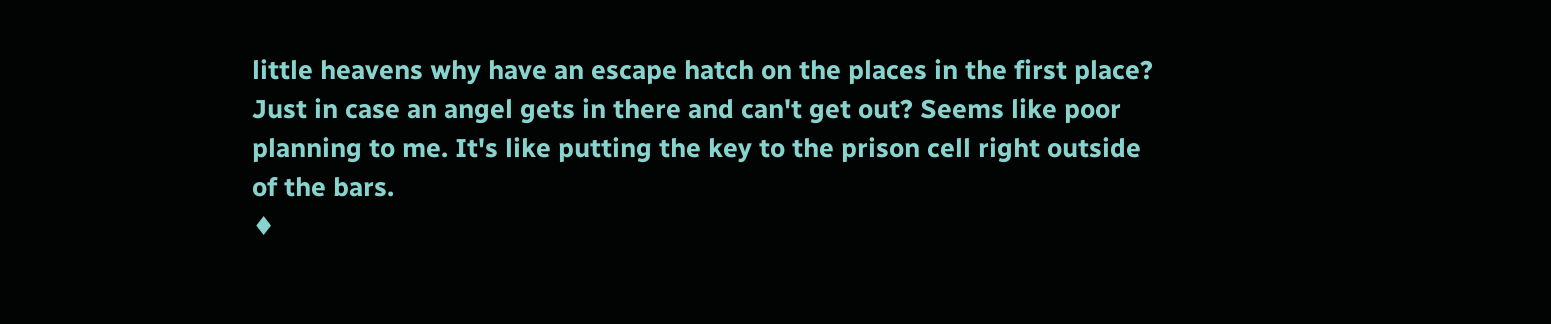little heavens why have an escape hatch on the places in the first place? Just in case an angel gets in there and can't get out? Seems like poor planning to me. It's like putting the key to the prison cell right outside of the bars.
♦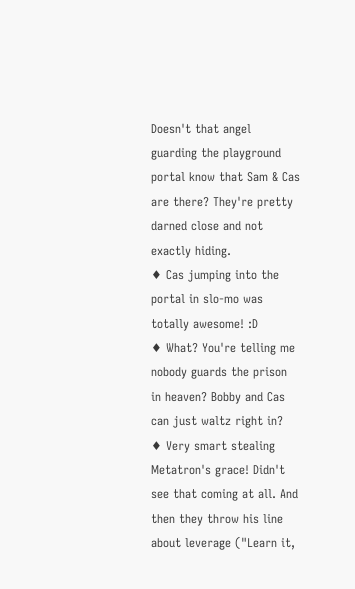Doesn't that angel guarding the playground portal know that Sam & Cas are there? They're pretty darned close and not exactly hiding.
♦ Cas jumping into the portal in slo-mo was totally awesome! :D
♦ What? You're telling me nobody guards the prison in heaven? Bobby and Cas can just waltz right in?
♦ Very smart stealing Metatron's grace! Didn't see that coming at all. And then they throw his line about leverage ("Learn it,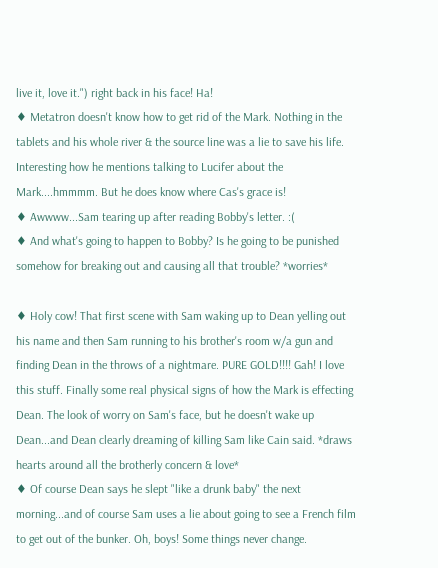live it, love it.") right back in his face! Ha!
♦ Metatron doesn't know how to get rid of the Mark. Nothing in the tablets and his whole river & the source line was a lie to save his life. Interesting how he mentions talking to Lucifer about the Mark....hmmmm. But he does know where Cas's grace is!
♦ Awwww...Sam tearing up after reading Bobby's letter. :(
♦ And what's going to happen to Bobby? Is he going to be punished somehow for breaking out and causing all that trouble? *worries*

♦ Holy cow! That first scene with Sam waking up to Dean yelling out his name and then Sam running to his brother's room w/a gun and finding Dean in the throws of a nightmare. PURE GOLD!!!! Gah! I love this stuff. Finally some real physical signs of how the Mark is effecting Dean. The look of worry on Sam's face, but he doesn't wake up Dean...and Dean clearly dreaming of killing Sam like Cain said. *draws hearts around all the brotherly concern & love*
♦ Of course Dean says he slept "like a drunk baby" the next morning...and of course Sam uses a lie about going to see a French film to get out of the bunker. Oh, boys! Some things never change.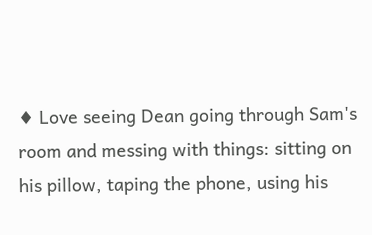♦ Love seeing Dean going through Sam's room and messing with things: sitting on his pillow, taping the phone, using his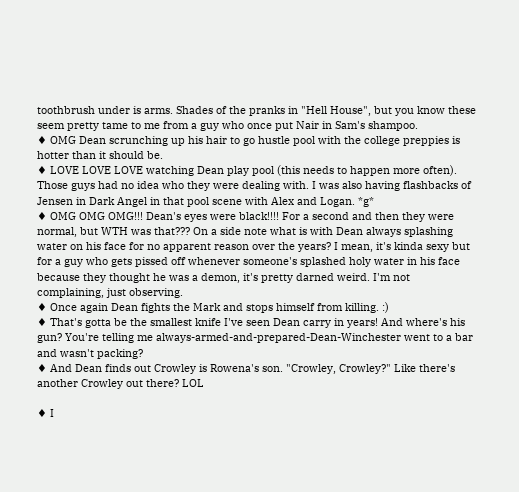toothbrush under is arms. Shades of the pranks in "Hell House", but you know these seem pretty tame to me from a guy who once put Nair in Sam's shampoo.
♦ OMG Dean scrunching up his hair to go hustle pool with the college preppies is hotter than it should be.
♦ LOVE LOVE LOVE watching Dean play pool (this needs to happen more often). Those guys had no idea who they were dealing with. I was also having flashbacks of Jensen in Dark Angel in that pool scene with Alex and Logan. *g*
♦ OMG OMG OMG!!! Dean's eyes were black!!!! For a second and then they were normal, but WTH was that??? On a side note what is with Dean always splashing water on his face for no apparent reason over the years? I mean, it's kinda sexy but for a guy who gets pissed off whenever someone's splashed holy water in his face because they thought he was a demon, it's pretty darned weird. I'm not complaining, just observing.
♦ Once again Dean fights the Mark and stops himself from killing. :)
♦ That's gotta be the smallest knife I've seen Dean carry in years! And where's his gun? You're telling me always-armed-and-prepared-Dean-Winchester went to a bar and wasn't packing?
♦ And Dean finds out Crowley is Rowena's son. "Crowley, Crowley?" Like there's another Crowley out there? LOL

♦ I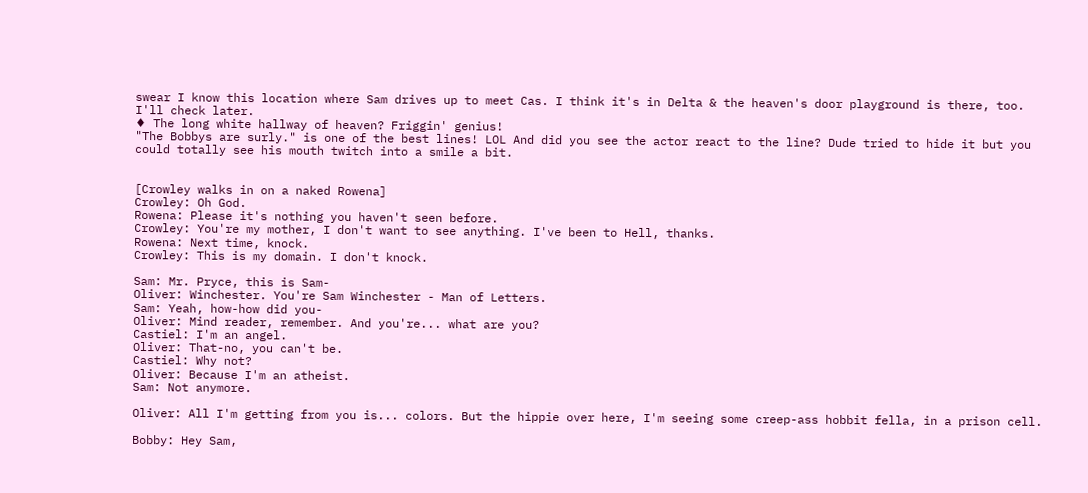swear I know this location where Sam drives up to meet Cas. I think it's in Delta & the heaven's door playground is there, too. I'll check later.
♦ The long white hallway of heaven? Friggin' genius!
"The Bobbys are surly." is one of the best lines! LOL And did you see the actor react to the line? Dude tried to hide it but you could totally see his mouth twitch into a smile a bit.


[Crowley walks in on a naked Rowena]
Crowley: Oh God.
Rowena: Please it's nothing you haven't seen before.
Crowley: You're my mother, I don't want to see anything. I've been to Hell, thanks.
Rowena: Next time, knock.
Crowley: This is my domain. I don't knock.

Sam: Mr. Pryce, this is Sam-
Oliver: Winchester. You're Sam Winchester - Man of Letters.
Sam: Yeah, how-how did you-
Oliver: Mind reader, remember. And you're... what are you?
Castiel: I'm an angel.
Oliver: That-no, you can't be.
Castiel: Why not?
Oliver: Because I'm an atheist.
Sam: Not anymore.

Oliver: All I'm getting from you is... colors. But the hippie over here, I'm seeing some creep-ass hobbit fella, in a prison cell.

Bobby: Hey Sam,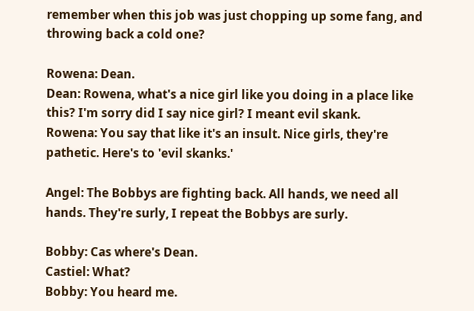remember when this job was just chopping up some fang, and throwing back a cold one?

Rowena: Dean.
Dean: Rowena, what's a nice girl like you doing in a place like this? I'm sorry did I say nice girl? I meant evil skank.
Rowena: You say that like it's an insult. Nice girls, they're pathetic. Here's to 'evil skanks.'

Angel: The Bobbys are fighting back. All hands, we need all hands. They're surly, I repeat the Bobbys are surly.

Bobby: Cas where's Dean.
Castiel: What?
Bobby: You heard me.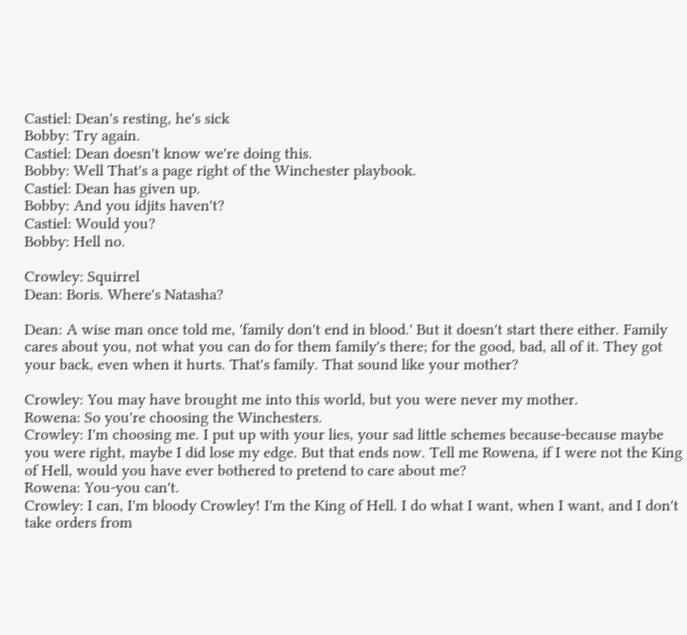Castiel: Dean's resting, he's sick
Bobby: Try again.
Castiel: Dean doesn't know we're doing this.
Bobby: Well That's a page right of the Winchester playbook.
Castiel: Dean has given up.
Bobby: And you idjits haven't?
Castiel: Would you?
Bobby: Hell no.

Crowley: Squirrel
Dean: Boris. Where's Natasha?

Dean: A wise man once told me, 'family don't end in blood.' But it doesn't start there either. Family cares about you, not what you can do for them family's there; for the good, bad, all of it. They got your back, even when it hurts. That's family. That sound like your mother?

Crowley: You may have brought me into this world, but you were never my mother.
Rowena: So you're choosing the Winchesters.
Crowley: I'm choosing me. I put up with your lies, your sad little schemes because-because maybe you were right, maybe I did lose my edge. But that ends now. Tell me Rowena, if I were not the King of Hell, would you have ever bothered to pretend to care about me?
Rowena: You-you can't.
Crowley: I can, I'm bloody Crowley! I'm the King of Hell. I do what I want, when I want, and I don't take orders from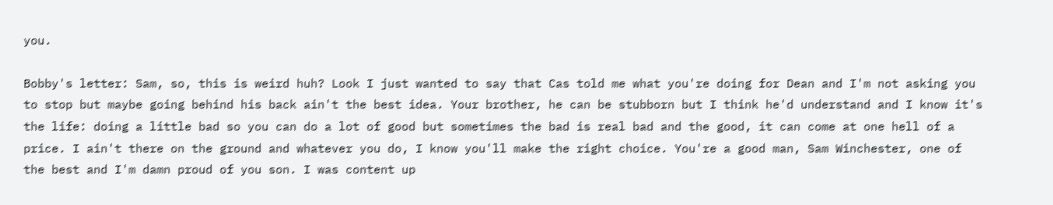you.

Bobby's letter: Sam, so, this is weird huh? Look I just wanted to say that Cas told me what you're doing for Dean and I'm not asking you to stop but maybe going behind his back ain't the best idea. Your brother, he can be stubborn but I think he'd understand and I know it's the life: doing a little bad so you can do a lot of good but sometimes the bad is real bad and the good, it can come at one hell of a price. I ain't there on the ground and whatever you do, I know you'll make the right choice. You're a good man, Sam Winchester, one of the best and I'm damn proud of you son. I was content up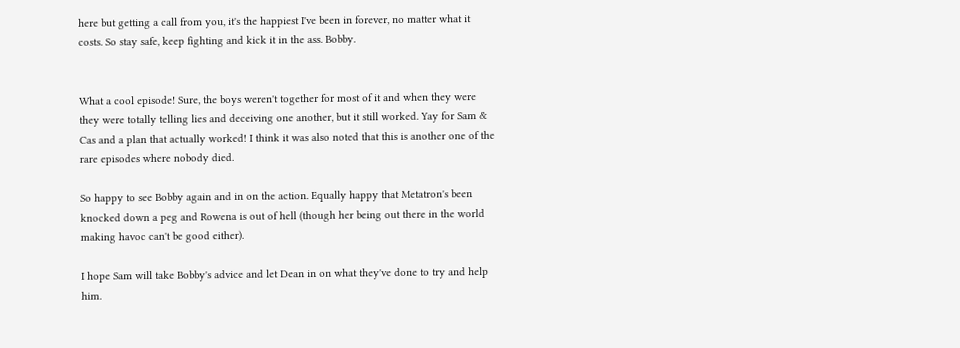here but getting a call from you, it's the happiest I've been in forever, no matter what it costs. So stay safe, keep fighting and kick it in the ass. Bobby.


What a cool episode! Sure, the boys weren't together for most of it and when they were they were totally telling lies and deceiving one another, but it still worked. Yay for Sam & Cas and a plan that actually worked! I think it was also noted that this is another one of the rare episodes where nobody died.

So happy to see Bobby again and in on the action. Equally happy that Metatron's been knocked down a peg and Rowena is out of hell (though her being out there in the world making havoc can't be good either).

I hope Sam will take Bobby's advice and let Dean in on what they've done to try and help him.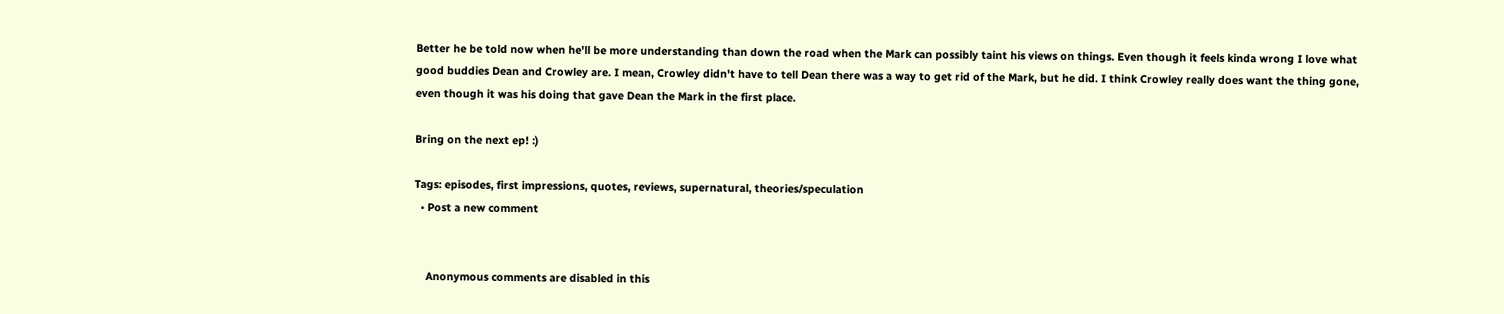Better he be told now when he'll be more understanding than down the road when the Mark can possibly taint his views on things. Even though it feels kinda wrong I love what good buddies Dean and Crowley are. I mean, Crowley didn't have to tell Dean there was a way to get rid of the Mark, but he did. I think Crowley really does want the thing gone, even though it was his doing that gave Dean the Mark in the first place.

Bring on the next ep! :)

Tags: episodes, first impressions, quotes, reviews, supernatural, theories/speculation
  • Post a new comment


    Anonymous comments are disabled in this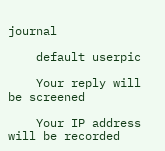journal

    default userpic

    Your reply will be screened

    Your IP address will be recorded